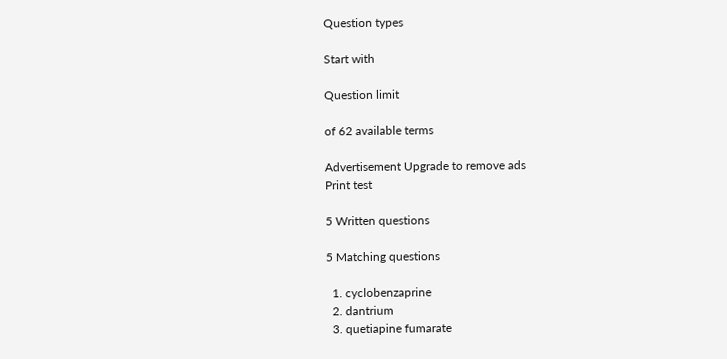Question types

Start with

Question limit

of 62 available terms

Advertisement Upgrade to remove ads
Print test

5 Written questions

5 Matching questions

  1. cyclobenzaprine
  2. dantrium
  3. quetiapine fumarate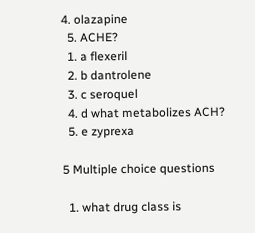4. olazapine
  5. ACHE?
  1. a flexeril
  2. b dantrolene
  3. c seroquel
  4. d what metabolizes ACH?
  5. e zyprexa

5 Multiple choice questions

  1. what drug class is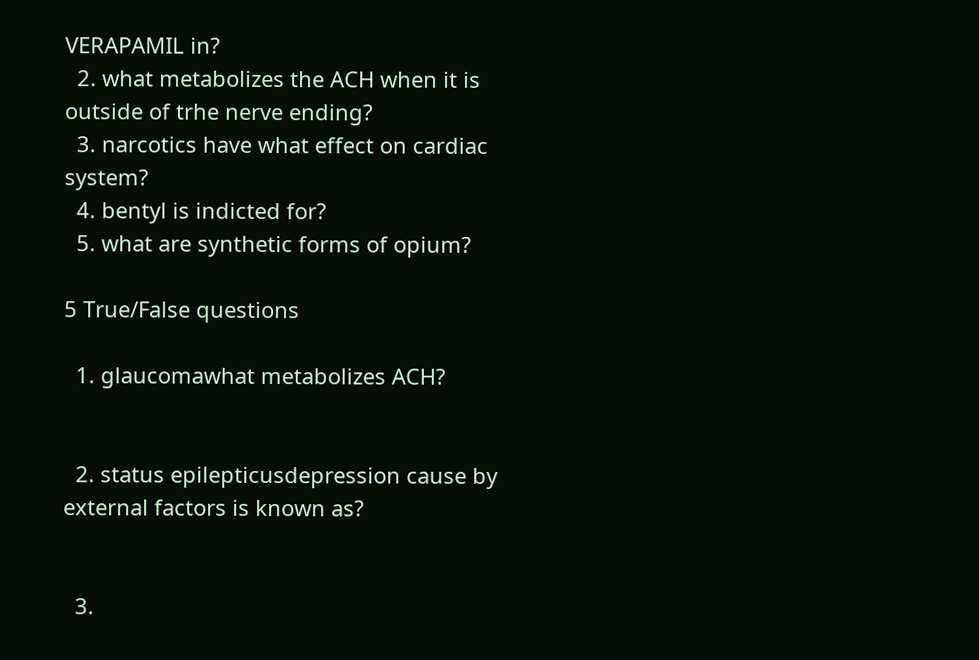VERAPAMIL in?
  2. what metabolizes the ACH when it is outside of trhe nerve ending?
  3. narcotics have what effect on cardiac system?
  4. bentyl is indicted for?
  5. what are synthetic forms of opium?

5 True/False questions

  1. glaucomawhat metabolizes ACH?


  2. status epilepticusdepression cause by external factors is known as?


  3.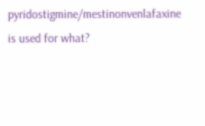pyridostigmine/mestinonvenlafaxine is used for what?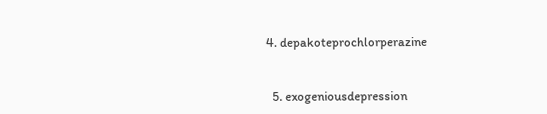4. depakoteprochlorperazine


  5. exogeniousdepression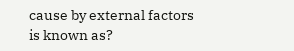cause by external factors is known as?